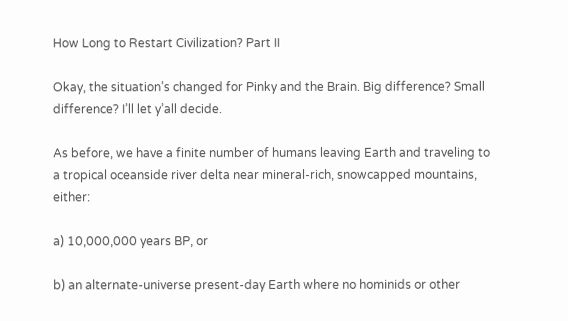How Long to Restart Civilization? Part II

Okay, the situation’s changed for Pinky and the Brain. Big difference? Small difference? I’ll let y’all decide.

As before, we have a finite number of humans leaving Earth and traveling to a tropical oceanside river delta near mineral-rich, snowcapped mountains, either:

a) 10,000,000 years BP, or

b) an alternate-universe present-day Earth where no hominids or other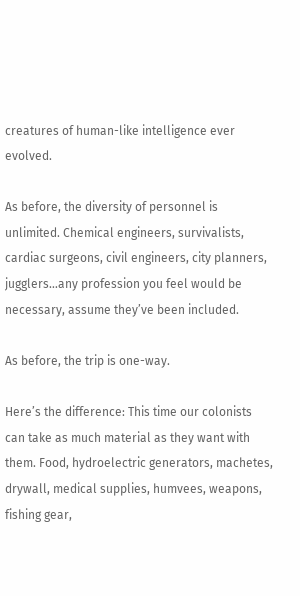creatures of human-like intelligence ever evolved.

As before, the diversity of personnel is unlimited. Chemical engineers, survivalists, cardiac surgeons, civil engineers, city planners, jugglers…any profession you feel would be necessary, assume they’ve been included.

As before, the trip is one-way.

Here’s the difference: This time our colonists can take as much material as they want with them. Food, hydroelectric generators, machetes, drywall, medical supplies, humvees, weapons, fishing gear,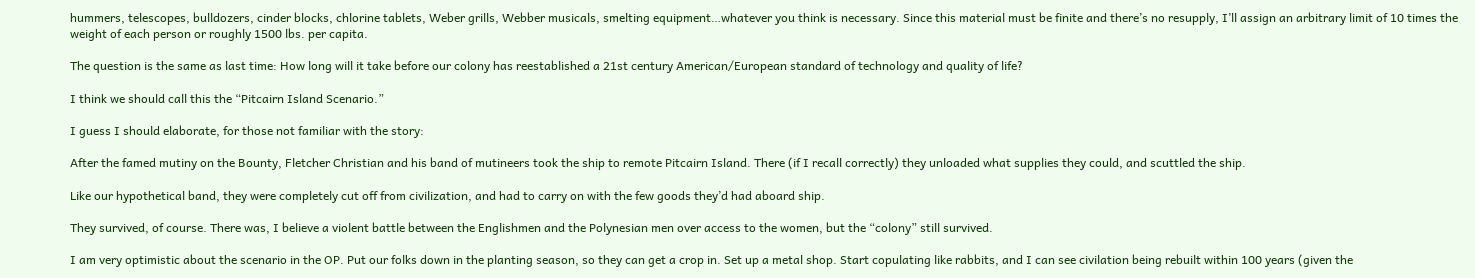hummers, telescopes, bulldozers, cinder blocks, chlorine tablets, Weber grills, Webber musicals, smelting equipment…whatever you think is necessary. Since this material must be finite and there’s no resupply, I’ll assign an arbitrary limit of 10 times the weight of each person or roughly 1500 lbs. per capita.

The question is the same as last time: How long will it take before our colony has reestablished a 21st century American/European standard of technology and quality of life?

I think we should call this the “Pitcairn Island Scenario.”

I guess I should elaborate, for those not familiar with the story:

After the famed mutiny on the Bounty, Fletcher Christian and his band of mutineers took the ship to remote Pitcairn Island. There (if I recall correctly) they unloaded what supplies they could, and scuttled the ship.

Like our hypothetical band, they were completely cut off from civilization, and had to carry on with the few goods they’d had aboard ship.

They survived, of course. There was, I believe a violent battle between the Englishmen and the Polynesian men over access to the women, but the “colony” still survived.

I am very optimistic about the scenario in the OP. Put our folks down in the planting season, so they can get a crop in. Set up a metal shop. Start copulating like rabbits, and I can see civilation being rebuilt within 100 years (given the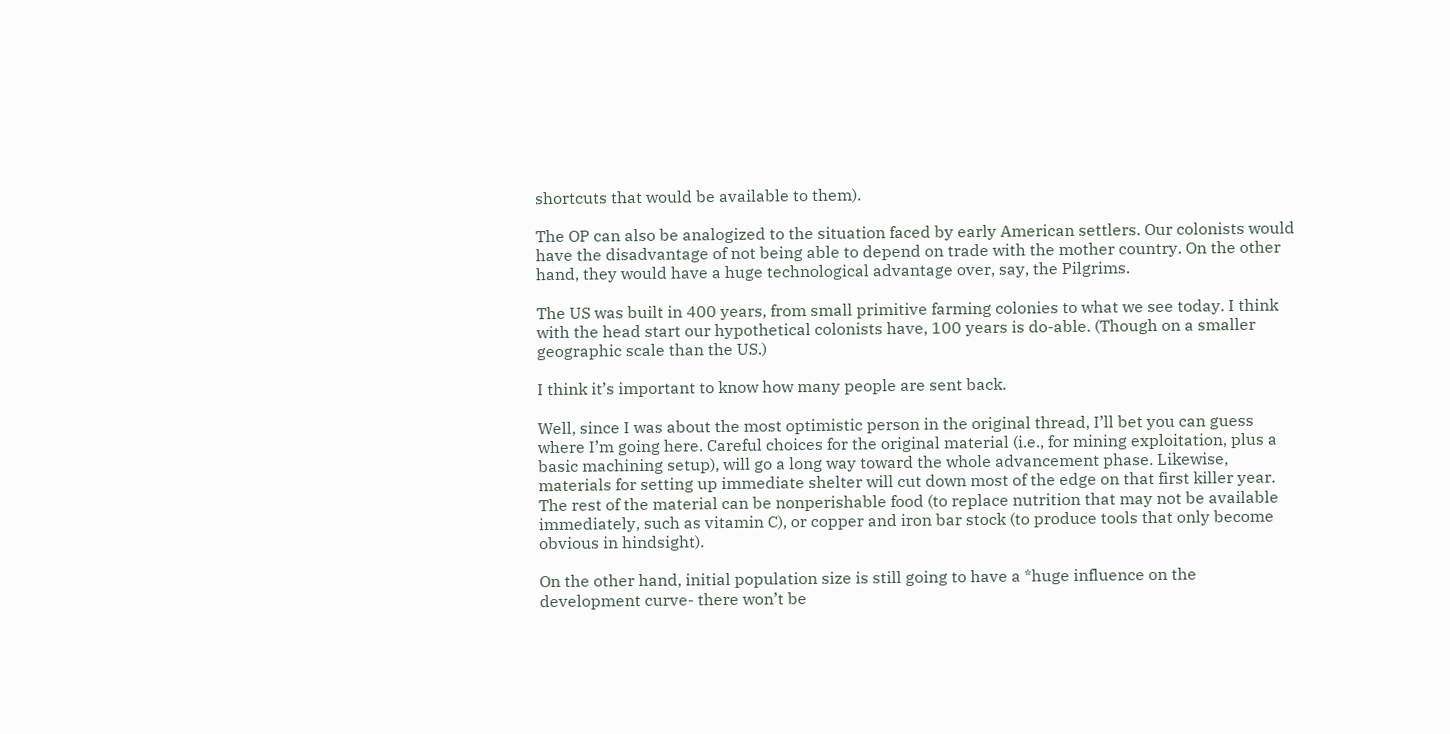shortcuts that would be available to them).

The OP can also be analogized to the situation faced by early American settlers. Our colonists would have the disadvantage of not being able to depend on trade with the mother country. On the other hand, they would have a huge technological advantage over, say, the Pilgrims.

The US was built in 400 years, from small primitive farming colonies to what we see today. I think with the head start our hypothetical colonists have, 100 years is do-able. (Though on a smaller geographic scale than the US.)

I think it’s important to know how many people are sent back.

Well, since I was about the most optimistic person in the original thread, I’ll bet you can guess where I’m going here. Careful choices for the original material (i.e., for mining exploitation, plus a basic machining setup), will go a long way toward the whole advancement phase. Likewise, materials for setting up immediate shelter will cut down most of the edge on that first killer year. The rest of the material can be nonperishable food (to replace nutrition that may not be available immediately, such as vitamin C), or copper and iron bar stock (to produce tools that only become obvious in hindsight).

On the other hand, initial population size is still going to have a *huge influence on the development curve- there won’t be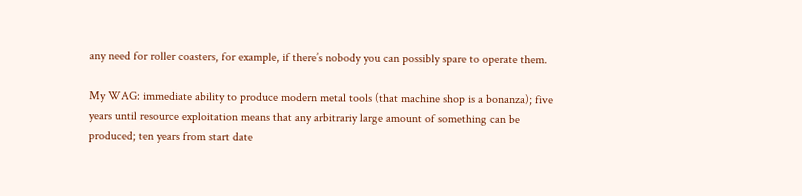any need for roller coasters, for example, if there’s nobody you can possibly spare to operate them.

My WAG: immediate ability to produce modern metal tools (that machine shop is a bonanza); five years until resource exploitation means that any arbitrariy large amount of something can be produced; ten years from start date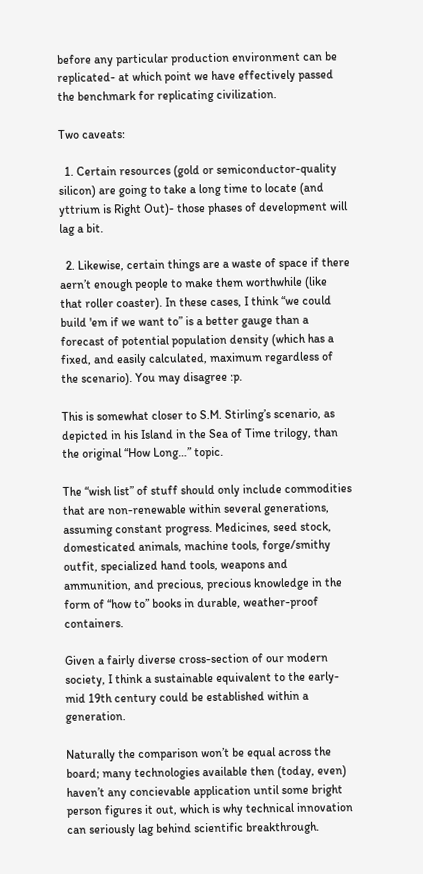before any particular production environment can be replicated- at which point we have effectively passed the benchmark for replicating civilization.

Two caveats:

  1. Certain resources (gold or semiconductor-quality silicon) are going to take a long time to locate (and yttrium is Right Out)- those phases of development will lag a bit.

  2. Likewise, certain things are a waste of space if there aern’t enough people to make them worthwhile (like that roller coaster). In these cases, I think “we could build 'em if we want to” is a better gauge than a forecast of potential population density (which has a fixed, and easily calculated, maximum regardless of the scenario). You may disagree :p.

This is somewhat closer to S.M. Stirling’s scenario, as depicted in his Island in the Sea of Time trilogy, than the original “How Long…” topic.

The “wish list” of stuff should only include commodities that are non-renewable within several generations, assuming constant progress. Medicines, seed stock, domesticated animals, machine tools, forge/smithy outfit, specialized hand tools, weapons and ammunition, and precious, precious knowledge in the form of “how to” books in durable, weather-proof containers.

Given a fairly diverse cross-section of our modern society, I think a sustainable equivalent to the early-mid 19th century could be established within a generation.

Naturally the comparison won’t be equal across the board; many technologies available then (today, even) haven’t any concievable application until some bright person figures it out, which is why technical innovation can seriously lag behind scientific breakthrough.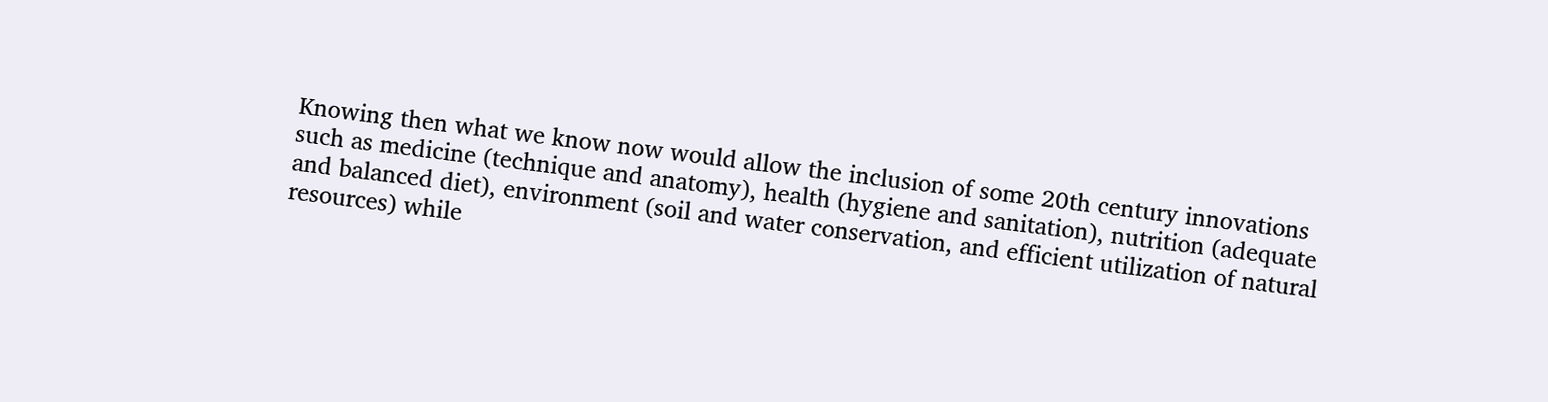Knowing then what we know now would allow the inclusion of some 20th century innovations such as medicine (technique and anatomy), health (hygiene and sanitation), nutrition (adequate and balanced diet), environment (soil and water conservation, and efficient utilization of natural resources) while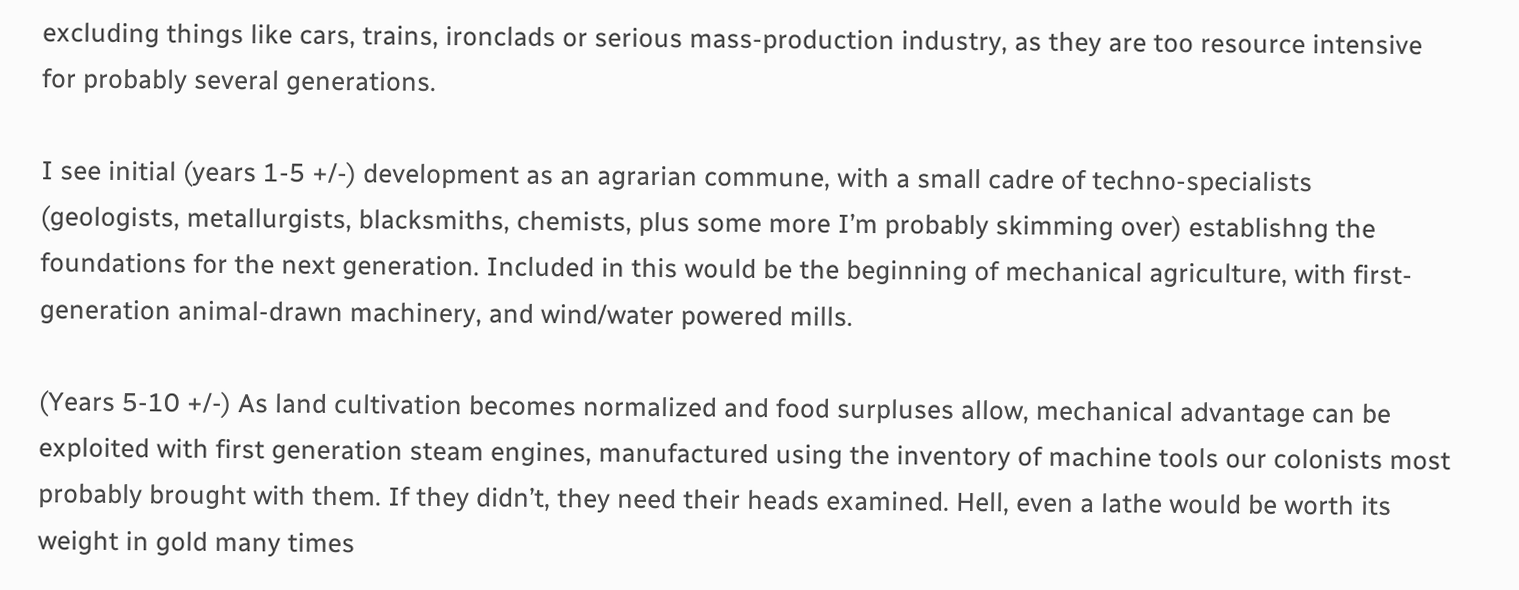excluding things like cars, trains, ironclads or serious mass-production industry, as they are too resource intensive for probably several generations.

I see initial (years 1-5 +/-) development as an agrarian commune, with a small cadre of techno-specialists (geologists, metallurgists, blacksmiths, chemists, plus some more I’m probably skimming over) establishng the foundations for the next generation. Included in this would be the beginning of mechanical agriculture, with first-generation animal-drawn machinery, and wind/water powered mills.

(Years 5-10 +/-) As land cultivation becomes normalized and food surpluses allow, mechanical advantage can be exploited with first generation steam engines, manufactured using the inventory of machine tools our colonists most probably brought with them. If they didn’t, they need their heads examined. Hell, even a lathe would be worth its weight in gold many times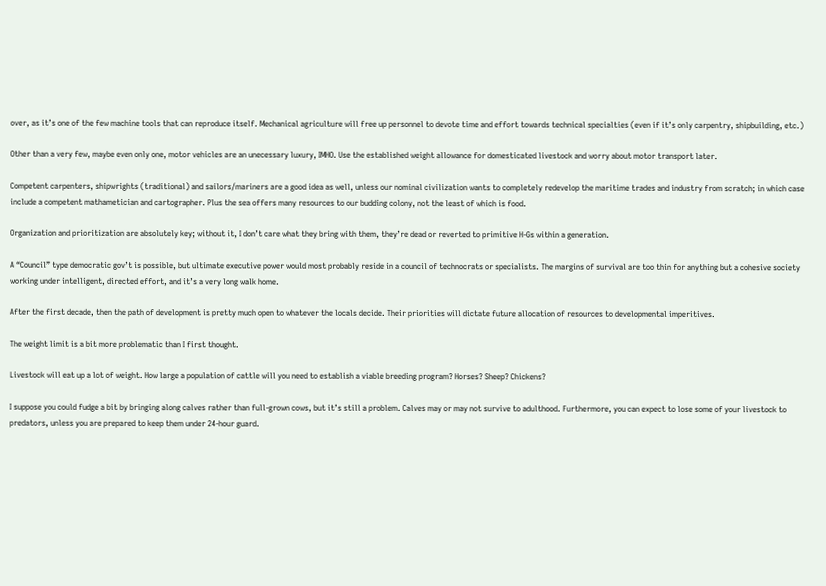over, as it’s one of the few machine tools that can reproduce itself. Mechanical agriculture will free up personnel to devote time and effort towards technical specialties (even if it’s only carpentry, shipbuilding, etc.)

Other than a very few, maybe even only one, motor vehicles are an unecessary luxury, IMHO. Use the established weight allowance for domesticated livestock and worry about motor transport later.

Competent carpenters, shipwrights (traditional) and sailors/mariners are a good idea as well, unless our nominal civilization wants to completely redevelop the maritime trades and industry from scratch; in which case include a competent mathametician and cartographer. Plus the sea offers many resources to our budding colony, not the least of which is food.

Organization and prioritization are absolutely key; without it, I don’t care what they bring with them, they’re dead or reverted to primitive H-Gs within a generation.

A “Council” type democratic gov’t is possible, but ultimate executive power would most probably reside in a council of technocrats or specialists. The margins of survival are too thin for anything but a cohesive society working under intelligent, directed effort, and it’s a very long walk home.

After the first decade, then the path of development is pretty much open to whatever the locals decide. Their priorities will dictate future allocation of resources to developmental imperitives.

The weight limit is a bit more problematic than I first thought.

Livestock will eat up a lot of weight. How large a population of cattle will you need to establish a viable breeding program? Horses? Sheep? Chickens?

I suppose you could fudge a bit by bringing along calves rather than full-grown cows, but it’s still a problem. Calves may or may not survive to adulthood. Furthermore, you can expect to lose some of your livestock to predators, unless you are prepared to keep them under 24-hour guard.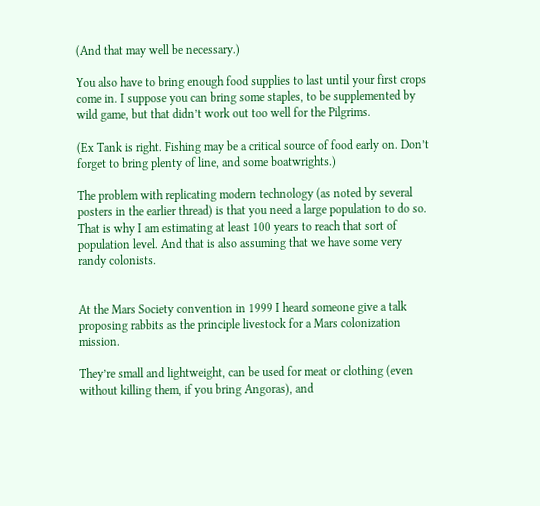(And that may well be necessary.)

You also have to bring enough food supplies to last until your first crops come in. I suppose you can bring some staples, to be supplemented by wild game, but that didn’t work out too well for the Pilgrims.

(Ex Tank is right. Fishing may be a critical source of food early on. Don’t forget to bring plenty of line, and some boatwrights.)

The problem with replicating modern technology (as noted by several posters in the earlier thread) is that you need a large population to do so. That is why I am estimating at least 100 years to reach that sort of population level. And that is also assuming that we have some very randy colonists.


At the Mars Society convention in 1999 I heard someone give a talk proposing rabbits as the principle livestock for a Mars colonization mission.

They’re small and lightweight, can be used for meat or clothing (even without killing them, if you bring Angoras), and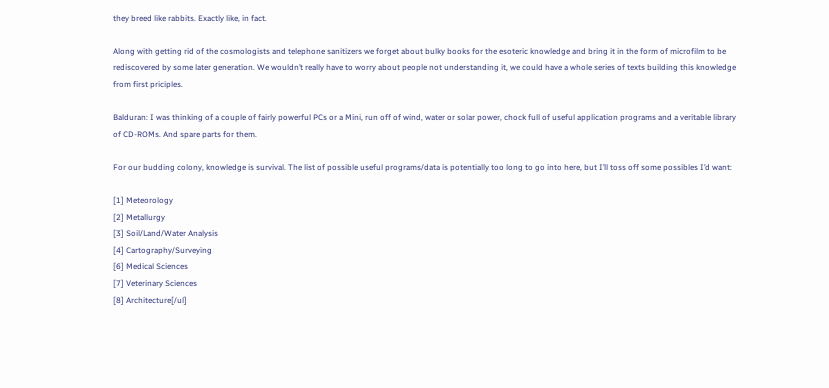they breed like rabbits. Exactly like, in fact.

Along with getting rid of the cosmologists and telephone sanitizers we forget about bulky books for the esoteric knowledge and bring it in the form of microfilm to be rediscovered by some later generation. We wouldn’t really have to worry about people not understanding it, we could have a whole series of texts building this knowledge from first priciples.

Balduran: I was thinking of a couple of fairly powerful PCs or a Mini, run off of wind, water or solar power, chock full of useful application programs and a veritable library of CD-ROMs. And spare parts for them.

For our budding colony, knowledge is survival. The list of possible useful programs/data is potentially too long to go into here, but I’ll toss off some possibles I’d want:

[1] Meteorology
[2] Metallurgy
[3] Soil/Land/Water Analysis
[4] Cartography/Surveying
[6] Medical Sciences
[7] Veterinary Sciences
[8] Architecture[/ul]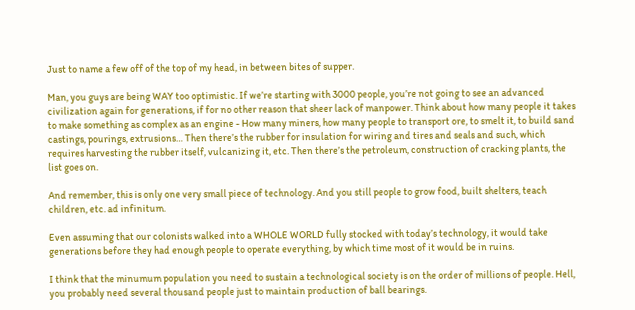Just to name a few off of the top of my head, in between bites of supper.

Man, you guys are being WAY too optimistic. If we’re starting with 3000 people, you’re not going to see an advanced civilization again for generations, if for no other reason that sheer lack of manpower. Think about how many people it takes to make something as complex as an engine - How many miners, how many people to transport ore, to smelt it, to build sand castings, pourings, extrusions… Then there’s the rubber for insulation for wiring and tires and seals and such, which requires harvesting the rubber itself, vulcanizing it, etc. Then there’s the petroleum, construction of cracking plants, the list goes on.

And remember, this is only one very small piece of technology. And you still people to grow food, built shelters, teach children, etc. ad infinitum.

Even assuming that our colonists walked into a WHOLE WORLD fully stocked with today’s technology, it would take generations before they had enough people to operate everything, by which time most of it would be in ruins.

I think that the minumum population you need to sustain a technological society is on the order of millions of people. Hell, you probably need several thousand people just to maintain production of ball bearings.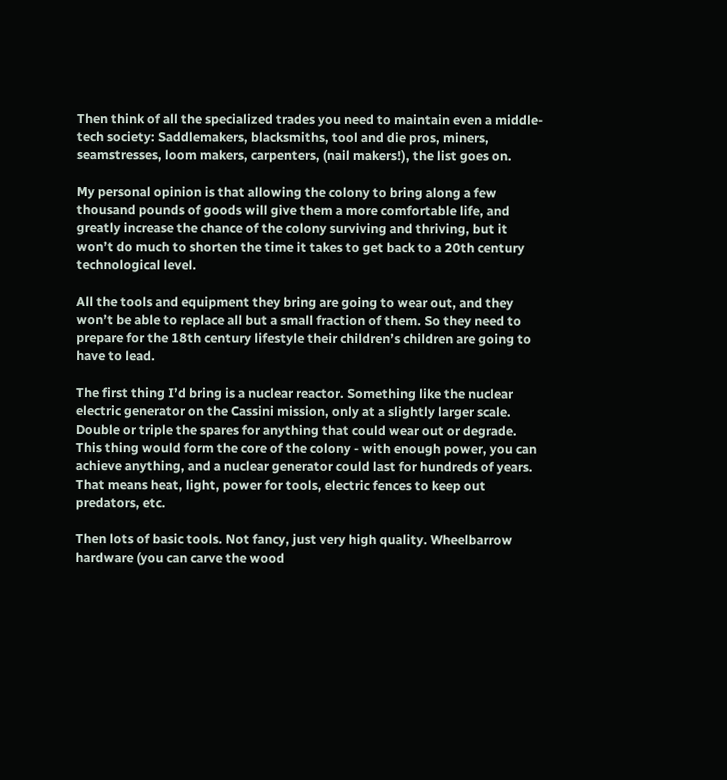Then think of all the specialized trades you need to maintain even a middle-tech society: Saddlemakers, blacksmiths, tool and die pros, miners, seamstresses, loom makers, carpenters, (nail makers!), the list goes on.

My personal opinion is that allowing the colony to bring along a few thousand pounds of goods will give them a more comfortable life, and greatly increase the chance of the colony surviving and thriving, but it won’t do much to shorten the time it takes to get back to a 20th century technological level.

All the tools and equipment they bring are going to wear out, and they won’t be able to replace all but a small fraction of them. So they need to prepare for the 18th century lifestyle their children’s children are going to have to lead.

The first thing I’d bring is a nuclear reactor. Something like the nuclear electric generator on the Cassini mission, only at a slightly larger scale. Double or triple the spares for anything that could wear out or degrade. This thing would form the core of the colony - with enough power, you can achieve anything, and a nuclear generator could last for hundreds of years. That means heat, light, power for tools, electric fences to keep out predators, etc.

Then lots of basic tools. Not fancy, just very high quality. Wheelbarrow hardware (you can carve the wood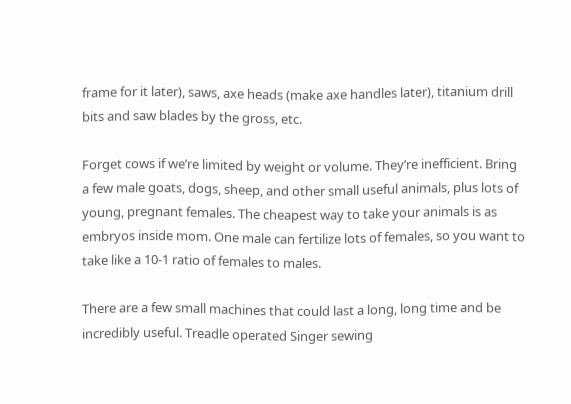frame for it later), saws, axe heads (make axe handles later), titanium drill bits and saw blades by the gross, etc.

Forget cows if we’re limited by weight or volume. They’re inefficient. Bring a few male goats, dogs, sheep, and other small useful animals, plus lots of young, pregnant females. The cheapest way to take your animals is as embryos inside mom. One male can fertilize lots of females, so you want to take like a 10-1 ratio of females to males.

There are a few small machines that could last a long, long time and be incredibly useful. Treadle operated Singer sewing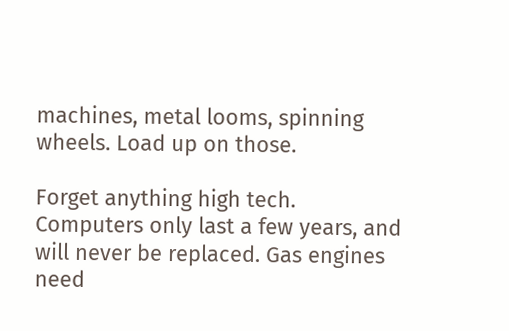machines, metal looms, spinning wheels. Load up on those.

Forget anything high tech. Computers only last a few years, and will never be replaced. Gas engines need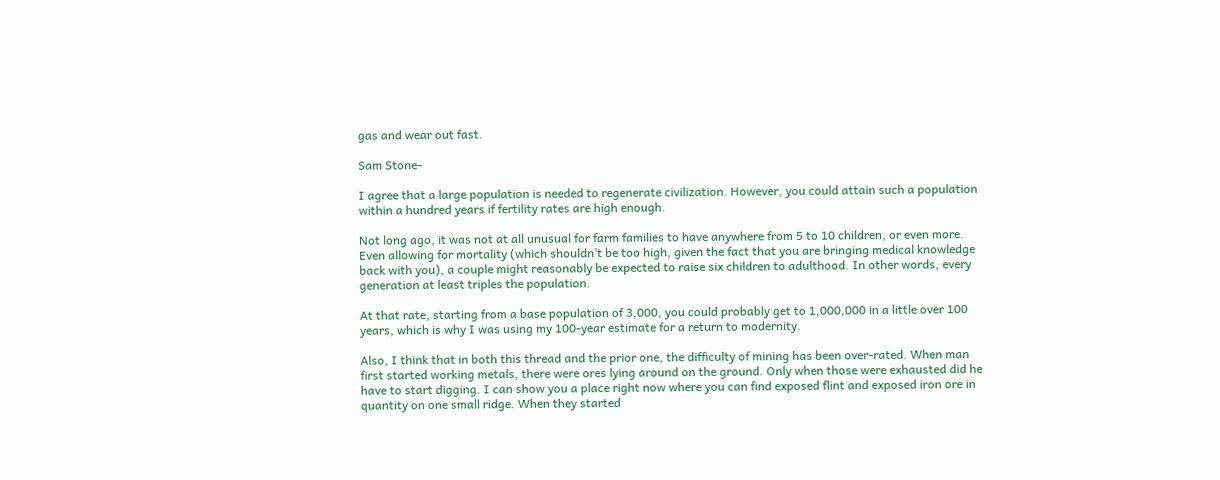gas and wear out fast.

Sam Stone-

I agree that a large population is needed to regenerate civilization. However, you could attain such a population within a hundred years if fertility rates are high enough.

Not long ago, it was not at all unusual for farm families to have anywhere from 5 to 10 children, or even more. Even allowing for mortality (which shouldn’t be too high, given the fact that you are bringing medical knowledge back with you), a couple might reasonably be expected to raise six children to adulthood. In other words, every generation at least triples the population.

At that rate, starting from a base population of 3,000, you could probably get to 1,000,000 in a little over 100 years, which is why I was using my 100-year estimate for a return to modernity.

Also, I think that in both this thread and the prior one, the difficulty of mining has been over-rated. When man first started working metals, there were ores lying around on the ground. Only when those were exhausted did he have to start digging. I can show you a place right now where you can find exposed flint and exposed iron ore in quantity on one small ridge. When they started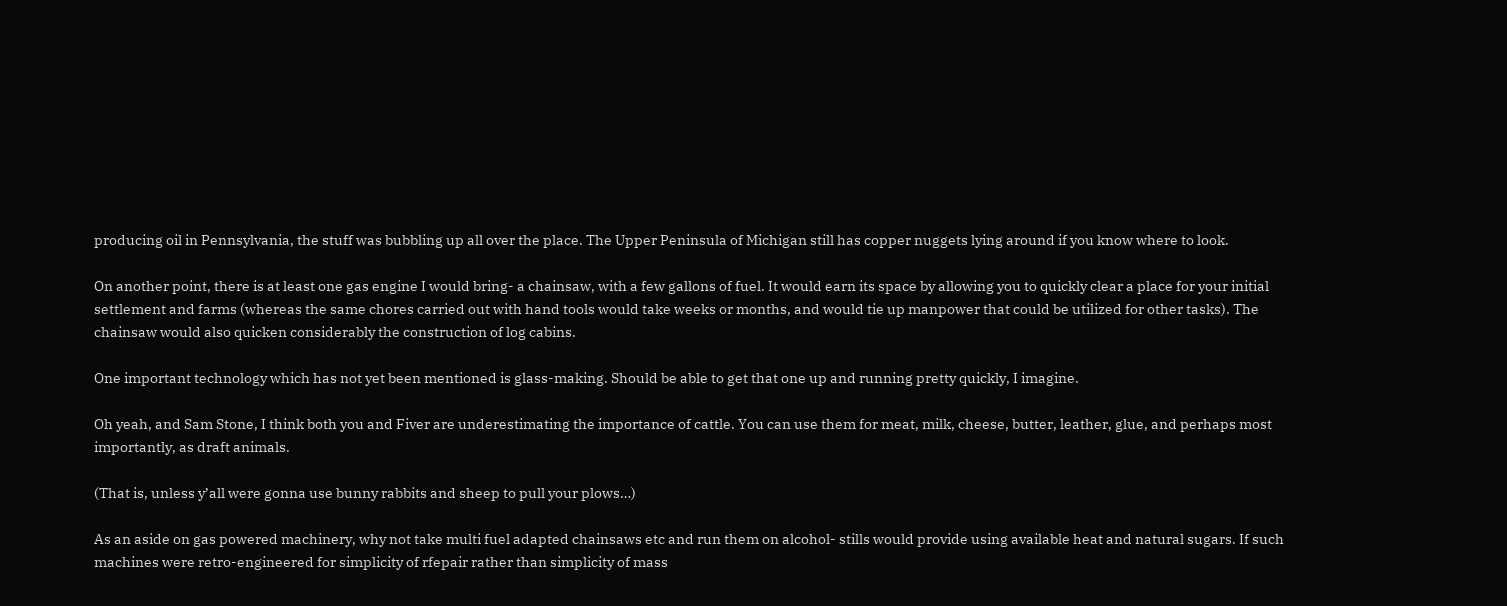producing oil in Pennsylvania, the stuff was bubbling up all over the place. The Upper Peninsula of Michigan still has copper nuggets lying around if you know where to look.

On another point, there is at least one gas engine I would bring- a chainsaw, with a few gallons of fuel. It would earn its space by allowing you to quickly clear a place for your initial settlement and farms (whereas the same chores carried out with hand tools would take weeks or months, and would tie up manpower that could be utilized for other tasks). The chainsaw would also quicken considerably the construction of log cabins.

One important technology which has not yet been mentioned is glass-making. Should be able to get that one up and running pretty quickly, I imagine.

Oh yeah, and Sam Stone, I think both you and Fiver are underestimating the importance of cattle. You can use them for meat, milk, cheese, butter, leather, glue, and perhaps most importantly, as draft animals.

(That is, unless y’all were gonna use bunny rabbits and sheep to pull your plows…)

As an aside on gas powered machinery, why not take multi fuel adapted chainsaws etc and run them on alcohol- stills would provide using available heat and natural sugars. If such machines were retro-engineered for simplicity of rfepair rather than simplicity of mass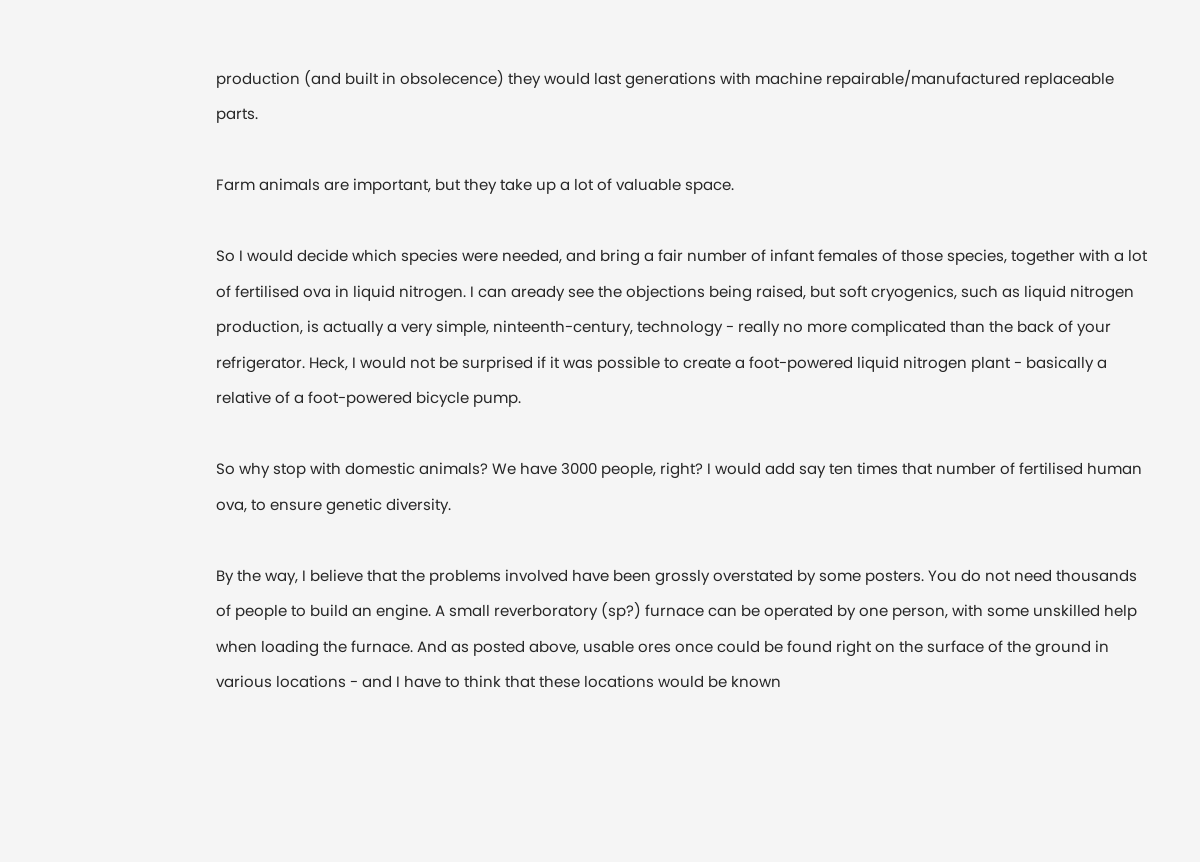production (and built in obsolecence) they would last generations with machine repairable/manufactured replaceable parts.

Farm animals are important, but they take up a lot of valuable space.

So I would decide which species were needed, and bring a fair number of infant females of those species, together with a lot of fertilised ova in liquid nitrogen. I can aready see the objections being raised, but soft cryogenics, such as liquid nitrogen production, is actually a very simple, ninteenth-century, technology - really no more complicated than the back of your refrigerator. Heck, I would not be surprised if it was possible to create a foot-powered liquid nitrogen plant - basically a relative of a foot-powered bicycle pump.

So why stop with domestic animals? We have 3000 people, right? I would add say ten times that number of fertilised human ova, to ensure genetic diversity.

By the way, I believe that the problems involved have been grossly overstated by some posters. You do not need thousands of people to build an engine. A small reverboratory (sp?) furnace can be operated by one person, with some unskilled help when loading the furnace. And as posted above, usable ores once could be found right on the surface of the ground in various locations - and I have to think that these locations would be known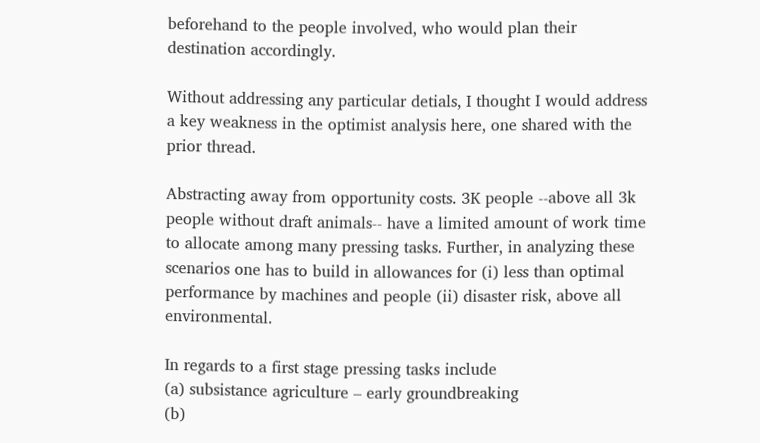beforehand to the people involved, who would plan their destination accordingly.

Without addressing any particular detials, I thought I would address a key weakness in the optimist analysis here, one shared with the prior thread.

Abstracting away from opportunity costs. 3K people --above all 3k people without draft animals-- have a limited amount of work time to allocate among many pressing tasks. Further, in analyzing these scenarios one has to build in allowances for (i) less than optimal performance by machines and people (ii) disaster risk, above all environmental.

In regards to a first stage pressing tasks include
(a) subsistance agriculture – early groundbreaking
(b)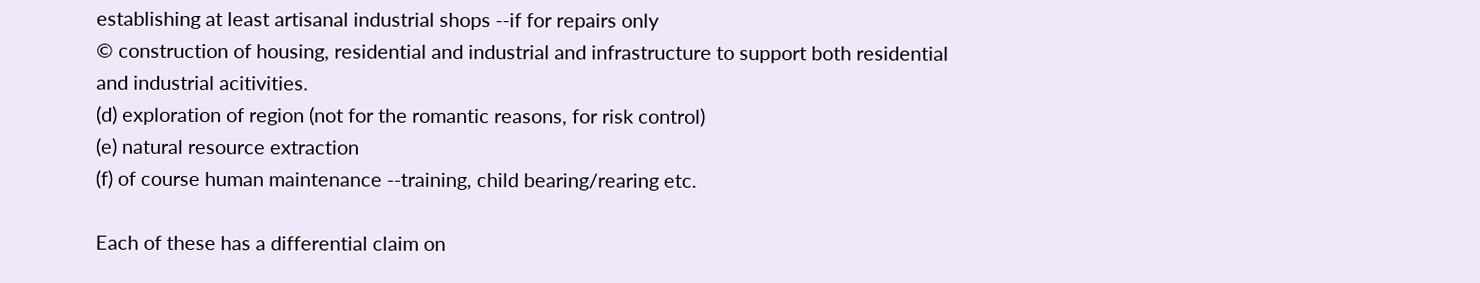establishing at least artisanal industrial shops --if for repairs only
© construction of housing, residential and industrial and infrastructure to support both residential and industrial acitivities.
(d) exploration of region (not for the romantic reasons, for risk control)
(e) natural resource extraction
(f) of course human maintenance --training, child bearing/rearing etc.

Each of these has a differential claim on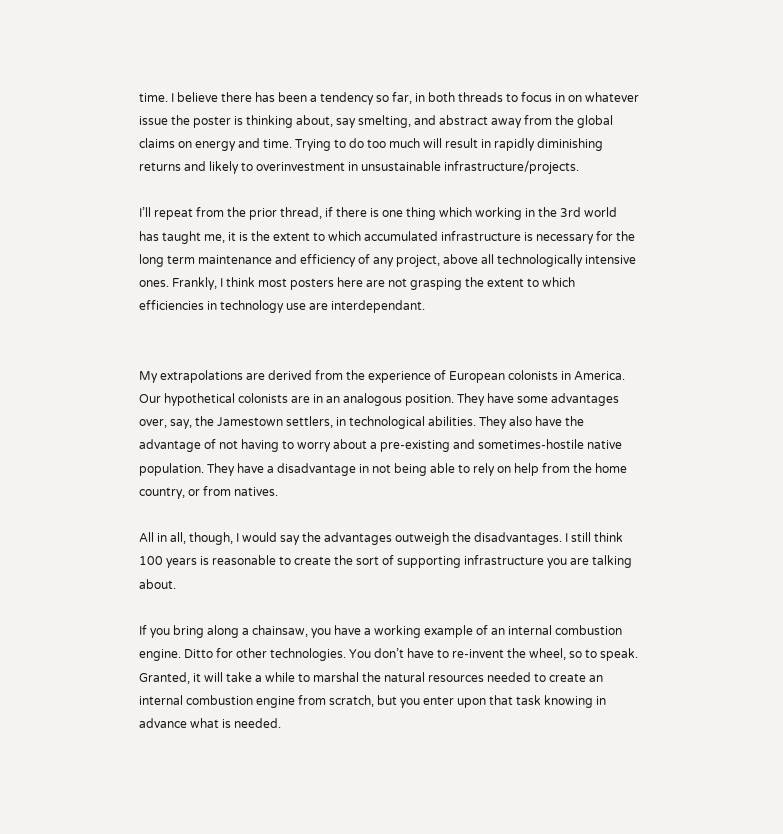time. I believe there has been a tendency so far, in both threads to focus in on whatever issue the poster is thinking about, say smelting, and abstract away from the global claims on energy and time. Trying to do too much will result in rapidly diminishing returns and likely to overinvestment in unsustainable infrastructure/projects.

I’ll repeat from the prior thread, if there is one thing which working in the 3rd world has taught me, it is the extent to which accumulated infrastructure is necessary for the long term maintenance and efficiency of any project, above all technologically intensive ones. Frankly, I think most posters here are not grasping the extent to which efficiencies in technology use are interdependant.


My extrapolations are derived from the experience of European colonists in America. Our hypothetical colonists are in an analogous position. They have some advantages over, say, the Jamestown settlers, in technological abilities. They also have the advantage of not having to worry about a pre-existing and sometimes-hostile native population. They have a disadvantage in not being able to rely on help from the home country, or from natives.

All in all, though, I would say the advantages outweigh the disadvantages. I still think 100 years is reasonable to create the sort of supporting infrastructure you are talking about.

If you bring along a chainsaw, you have a working example of an internal combustion engine. Ditto for other technologies. You don’t have to re-invent the wheel, so to speak. Granted, it will take a while to marshal the natural resources needed to create an internal combustion engine from scratch, but you enter upon that task knowing in advance what is needed.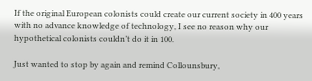If the original European colonists could create our current society in 400 years with no advance knowledge of technology, I see no reason why our hypothetical colonists couldn’t do it in 100.

Just wanted to stop by again and remind Collounsbury,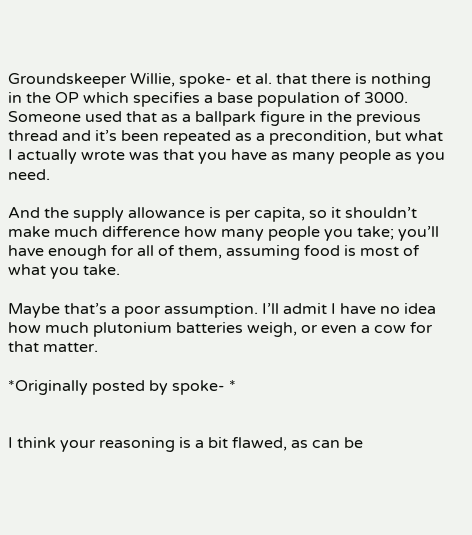Groundskeeper Willie, spoke- et al. that there is nothing in the OP which specifies a base population of 3000. Someone used that as a ballpark figure in the previous thread and it’s been repeated as a precondition, but what I actually wrote was that you have as many people as you need.

And the supply allowance is per capita, so it shouldn’t make much difference how many people you take; you’ll have enough for all of them, assuming food is most of what you take.

Maybe that’s a poor assumption. I’ll admit I have no idea how much plutonium batteries weigh, or even a cow for that matter.

*Originally posted by spoke- *


I think your reasoning is a bit flawed, as can be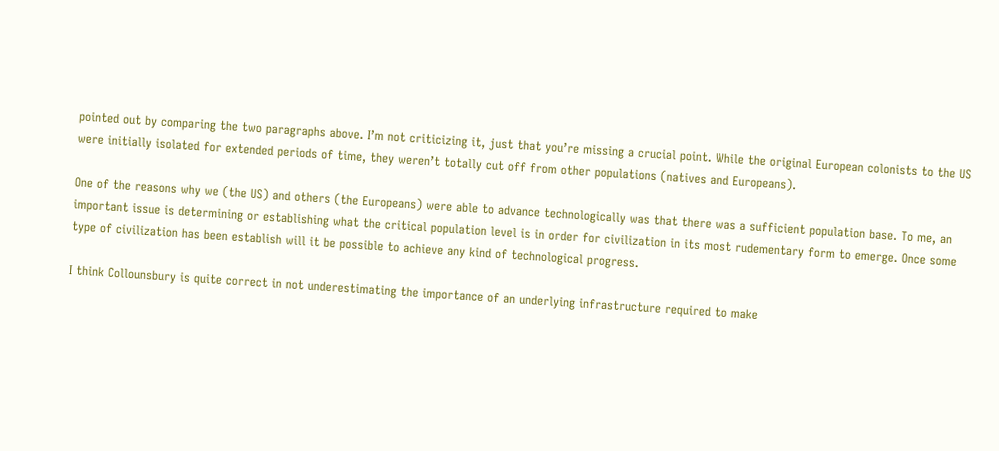pointed out by comparing the two paragraphs above. I’m not criticizing it, just that you’re missing a crucial point. While the original European colonists to the US were initially isolated for extended periods of time, they weren’t totally cut off from other populations (natives and Europeans).

One of the reasons why we (the US) and others (the Europeans) were able to advance technologically was that there was a sufficient population base. To me, an important issue is determining or establishing what the critical population level is in order for civilization in its most rudementary form to emerge. Once some type of civilization has been establish will it be possible to achieve any kind of technological progress.

I think Collounsbury is quite correct in not underestimating the importance of an underlying infrastructure required to make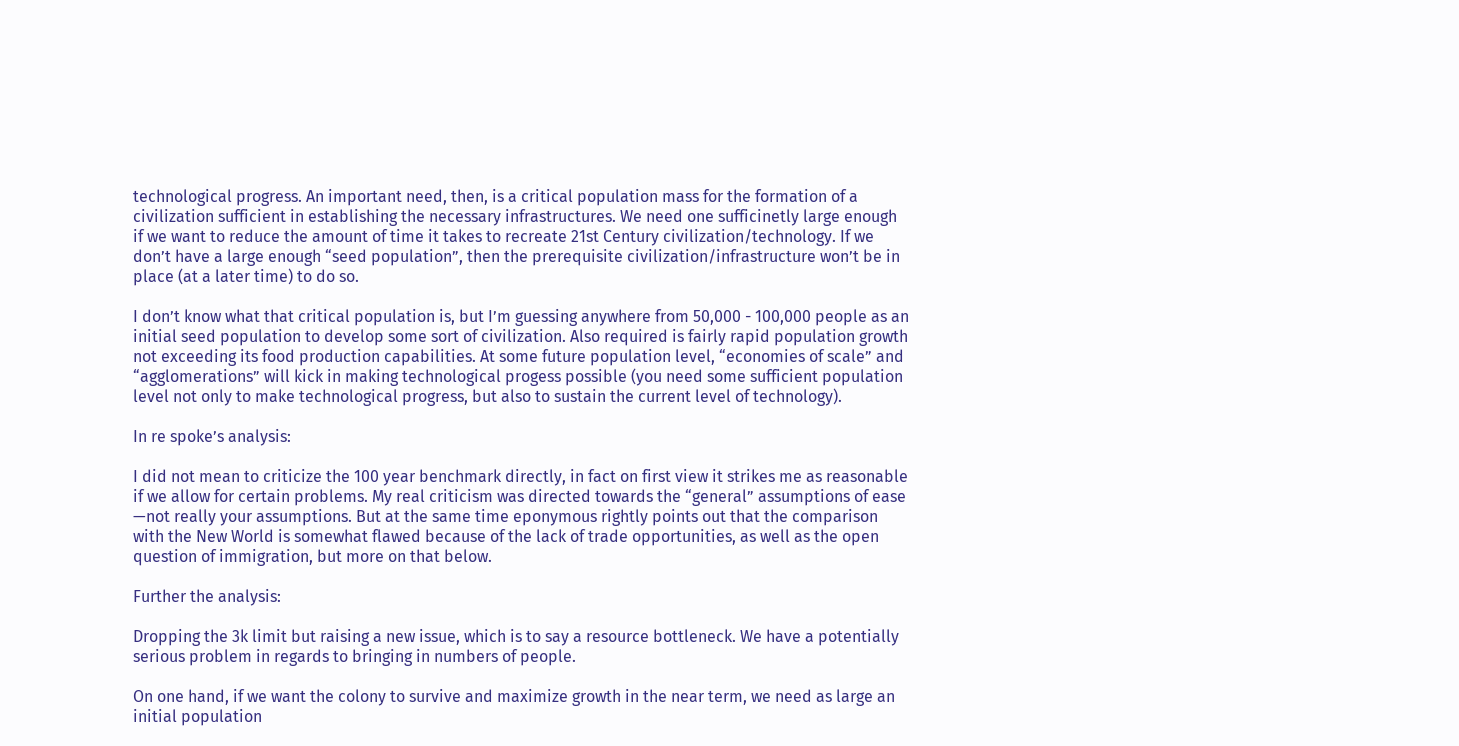technological progress. An important need, then, is a critical population mass for the formation of a civilization sufficient in establishing the necessary infrastructures. We need one sufficinetly large enough if we want to reduce the amount of time it takes to recreate 21st Century civilization/technology. If we don’t have a large enough “seed population”, then the prerequisite civilization/infrastructure won’t be in place (at a later time) to do so.

I don’t know what that critical population is, but I’m guessing anywhere from 50,000 - 100,000 people as an initial seed population to develop some sort of civilization. Also required is fairly rapid population growth not exceeding its food production capabilities. At some future population level, “economies of scale” and “agglomerations” will kick in making technological progess possible (you need some sufficient population level not only to make technological progress, but also to sustain the current level of technology).

In re spoke’s analysis:

I did not mean to criticize the 100 year benchmark directly, in fact on first view it strikes me as reasonable if we allow for certain problems. My real criticism was directed towards the “general” assumptions of ease —not really your assumptions. But at the same time eponymous rightly points out that the comparison with the New World is somewhat flawed because of the lack of trade opportunities, as well as the open question of immigration, but more on that below.

Further the analysis:

Dropping the 3k limit but raising a new issue, which is to say a resource bottleneck. We have a potentially serious problem in regards to bringing in numbers of people.

On one hand, if we want the colony to survive and maximize growth in the near term, we need as large an initial population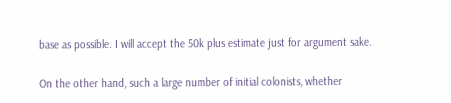base as possible. I will accept the 50k plus estimate just for argument sake.

On the other hand, such a large number of initial colonists, whether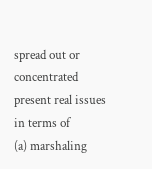spread out or concentrated present real issues in terms of
(a) marshaling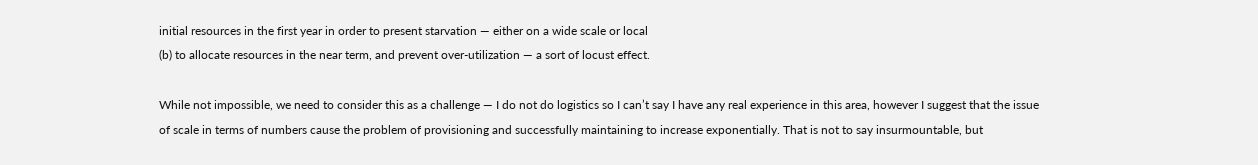initial resources in the first year in order to present starvation — either on a wide scale or local
(b) to allocate resources in the near term, and prevent over-utilization — a sort of locust effect.

While not impossible, we need to consider this as a challenge — I do not do logistics so I can’t say I have any real experience in this area, however I suggest that the issue of scale in terms of numbers cause the problem of provisioning and successfully maintaining to increase exponentially. That is not to say insurmountable, but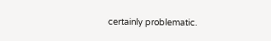certainly problematic.